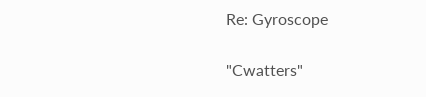Re: Gyroscope

"Cwatters"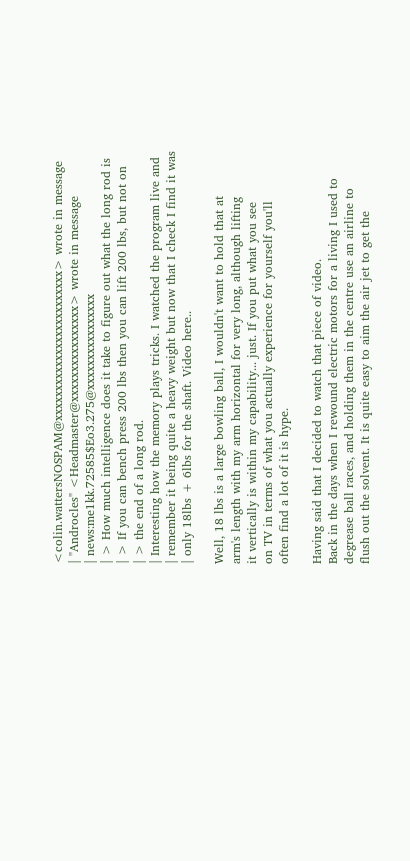<colin.wattersNOSPAM@xxxxxxxxxxxxxxxxxxxxxxxxx> wrote in message
| "Androcles" <Headmaster@xxxxxxxxxxxxxxxx> wrote in message
| news:me1kk.72585$Eo3.275@xxxxxxxxxxxxxxxx
| > How much intelligence does it take to figure out what the long rod is
| > If you can bench press 200 lbs then you can lift 200 lbs, but not on
| > the end of a long rod.
| Interesting how the memory plays tricks. I watched the program live and
| remember it being quite a heavy weight but now that I check I find it was
| only 18lbs + 6lbs for the shaft. Video here..

Well, 18 lbs is a large bowling ball, I wouldn't want to hold that at
arm's length with my arm horizontal for very long, although lifting
it vertically is within my capability... just. If you put what you see
on TV in terms of what you actually experience for yourself you'll
often find a lot of it is hype.

Having said that I decided to watch that piece of video.
Back in the days when I rewound electric motors for a living I used to
degrease ball races, and holding them in the centre use an airline to
flush out the solvent. It is quite easy to aim the air jet to get the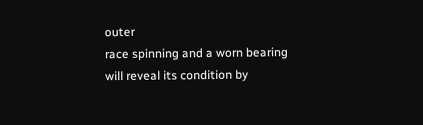outer
race spinning and a worn bearing will reveal its condition by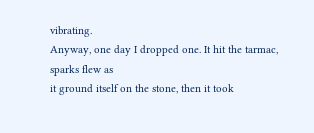vibrating.
Anyway, one day I dropped one. It hit the tarmac, sparks flew as
it ground itself on the stone, then it took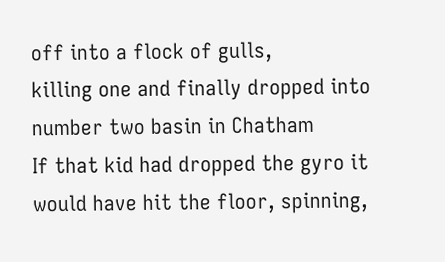off into a flock of gulls,
killing one and finally dropped into number two basin in Chatham
If that kid had dropped the gyro it would have hit the floor, spinning,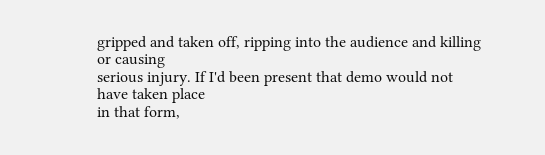gripped and taken off, ripping into the audience and killing or causing
serious injury. If I'd been present that demo would not have taken place
in that form,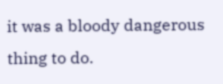it was a bloody dangerous thing to do.